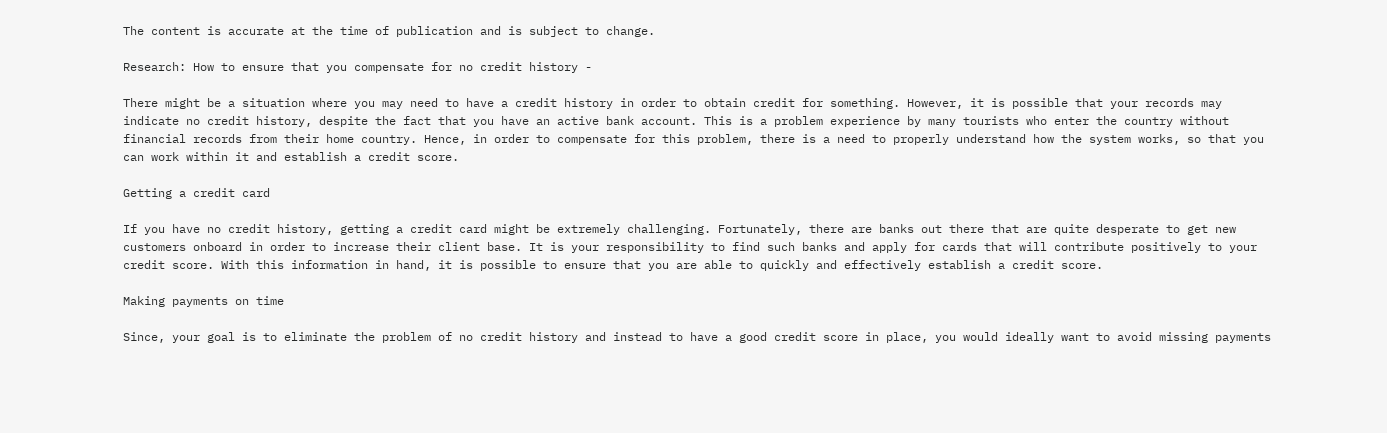The content is accurate at the time of publication and is subject to change.

Research: How to ensure that you compensate for no credit history -

There might be a situation where you may need to have a credit history in order to obtain credit for something. However, it is possible that your records may indicate no credit history, despite the fact that you have an active bank account. This is a problem experience by many tourists who enter the country without financial records from their home country. Hence, in order to compensate for this problem, there is a need to properly understand how the system works, so that you can work within it and establish a credit score.

Getting a credit card

If you have no credit history, getting a credit card might be extremely challenging. Fortunately, there are banks out there that are quite desperate to get new customers onboard in order to increase their client base. It is your responsibility to find such banks and apply for cards that will contribute positively to your credit score. With this information in hand, it is possible to ensure that you are able to quickly and effectively establish a credit score.

Making payments on time

Since, your goal is to eliminate the problem of no credit history and instead to have a good credit score in place, you would ideally want to avoid missing payments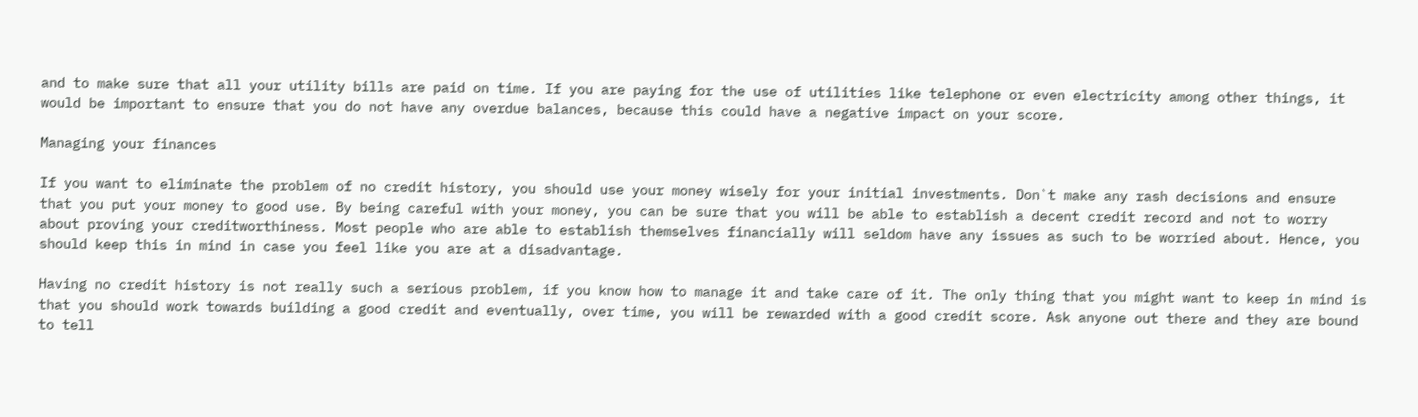and to make sure that all your utility bills are paid on time. If you are paying for the use of utilities like telephone or even electricity among other things, it would be important to ensure that you do not have any overdue balances, because this could have a negative impact on your score.

Managing your finances

If you want to eliminate the problem of no credit history, you should use your money wisely for your initial investments. Don`t make any rash decisions and ensure that you put your money to good use. By being careful with your money, you can be sure that you will be able to establish a decent credit record and not to worry about proving your creditworthiness. Most people who are able to establish themselves financially will seldom have any issues as such to be worried about. Hence, you should keep this in mind in case you feel like you are at a disadvantage.

Having no credit history is not really such a serious problem, if you know how to manage it and take care of it. The only thing that you might want to keep in mind is that you should work towards building a good credit and eventually, over time, you will be rewarded with a good credit score. Ask anyone out there and they are bound to tell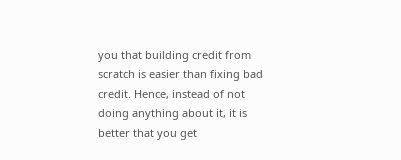you that building credit from scratch is easier than fixing bad credit. Hence, instead of not doing anything about it, it is better that you get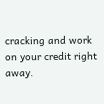cracking and work on your credit right away.